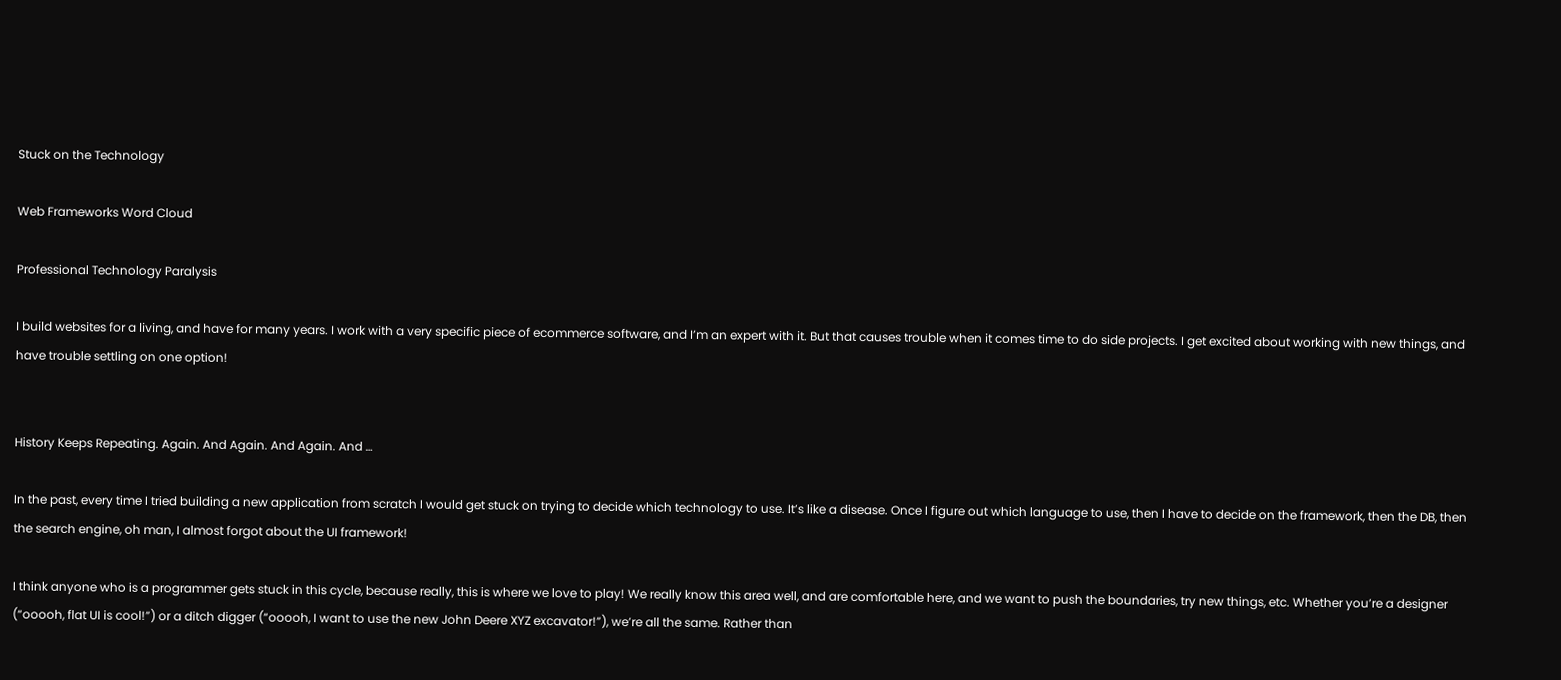Stuck on the Technology

Web Frameworks Word Cloud

Professional Technology Paralysis

I build websites for a living, and have for many years. I work with a very specific piece of ecommerce software, and I’m an expert with it. But that causes trouble when it comes time to do side projects. I get excited about working with new things, and have trouble settling on one option!


History Keeps Repeating. Again. And Again. And Again. And …

In the past, every time I tried building a new application from scratch I would get stuck on trying to decide which technology to use. It’s like a disease. Once I figure out which language to use, then I have to decide on the framework, then the DB, then the search engine, oh man, I almost forgot about the UI framework!

I think anyone who is a programmer gets stuck in this cycle, because really, this is where we love to play! We really know this area well, and are comfortable here, and we want to push the boundaries, try new things, etc. Whether you’re a designer (“ooooh, flat UI is cool!”) or a ditch digger (“ooooh, I want to use the new John Deere XYZ excavator!”), we’re all the same. Rather than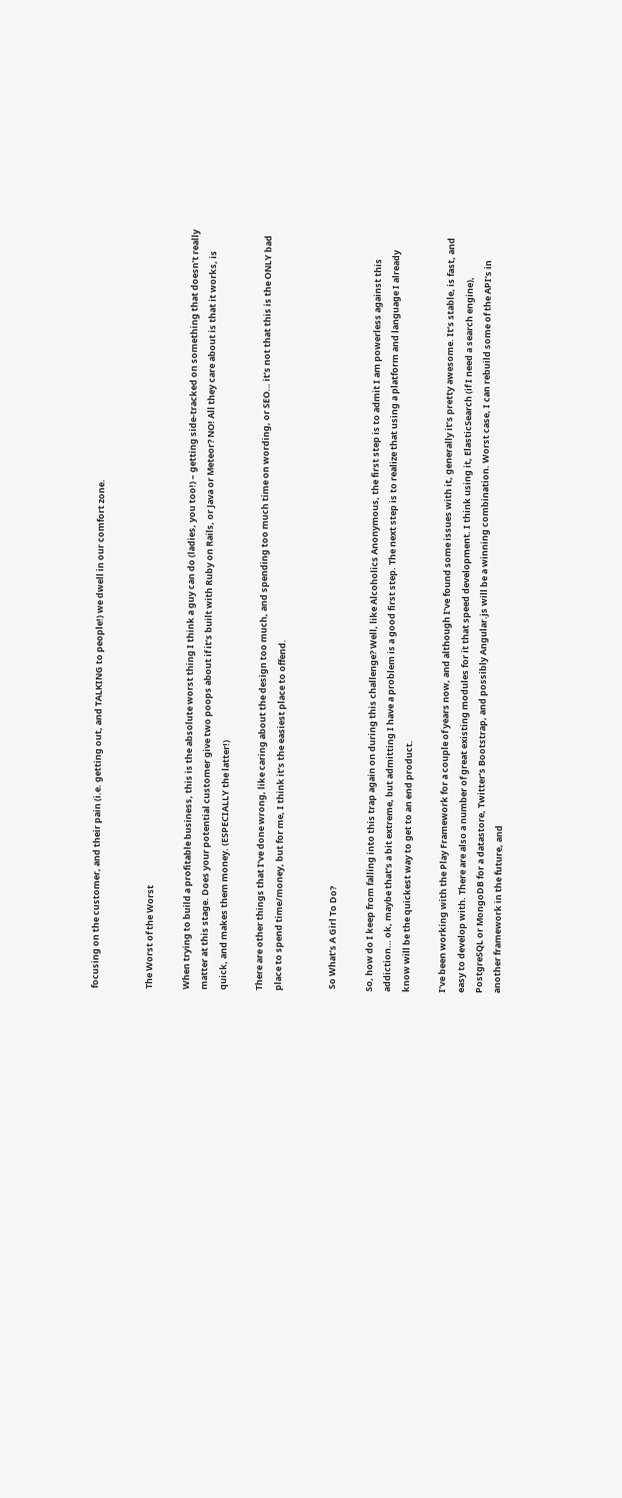focusing on the customer, and their pain (i.e. getting out, and TALKING to people!) we dwell in our comfort zone.


The Worst of the Worst

When trying to build a profitable business, this is the absolute worst thing I think a guy can do (ladies, you too!) – getting side-tracked on something that doesn’t really matter at this stage. Does your potential customer give two poops about if it’s built with Ruby on Rails, or Java or Meteor? NO! All they care about is that it works, is quick, and makes them money. (ESPECIALLY the latter!)

There are other things that I’ve done wrong, like caring about the design too much, and spending too much time on wording, or SEO… it’s not that this is the ONLY bad place to spend time/money, but for me, I think it’s the easiest place to offend.


 So What’s A Girl To Do?

So, how do I keep from falling into this trap again on during this challenge? Well, like Alcoholics Anonymous, the first step is to admit I am powerless against this addiction… ok, maybe that’s a bit extreme, but admitting I have a problem is a good first step. The next step is to realize that using a platform and language I already know will be the quickest way to get to an end product.

I’ve been working with the Play Framework for a couple of years now, and although I’ve found some issues with it, generally it’s pretty awesome. It’s stable, is fast, and easy to develop with. There are also a number of great existing modules for it that speed development. I think using it, ElasticSearch (if I need a search engine), PostgreSQL or MongoDB for a datastore, Twitter’s Bootstrap, and possibly Angular.js will be a winning combination. Worst case, I can rebuild some of the API’s in another framework in the future, and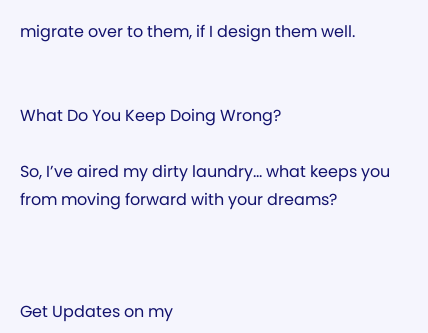migrate over to them, if I design them well.


What Do You Keep Doing Wrong?

So, I’ve aired my dirty laundry… what keeps you from moving forward with your dreams?



Get Updates on my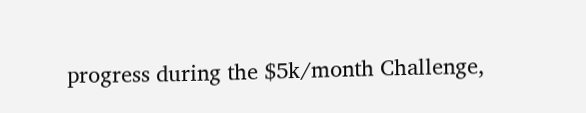progress during the $5k/month Challenge,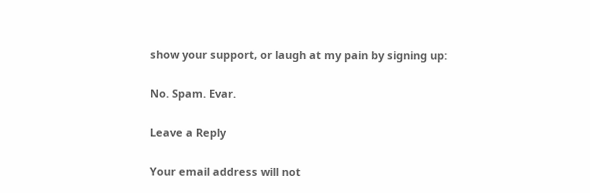show your support, or laugh at my pain by signing up:

No. Spam. Evar.

Leave a Reply

Your email address will not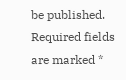be published. Required fields are marked *